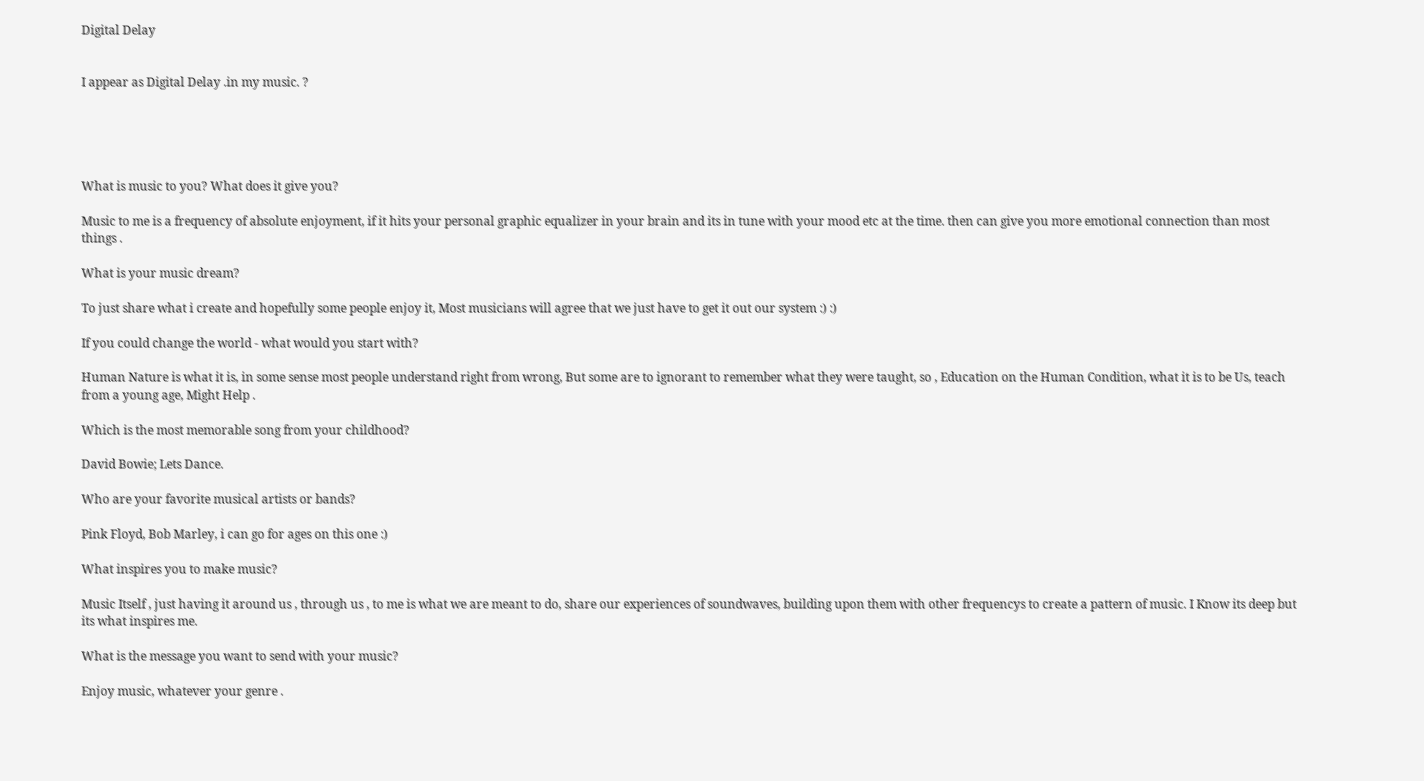Digital Delay


I appear as Digital Delay .in my music. ?





What is music to you? What does it give you?

Music to me is a frequency of absolute enjoyment, if it hits your personal graphic equalizer in your brain and its in tune with your mood etc at the time. then can give you more emotional connection than most things .

What is your music dream?

To just share what i create and hopefully some people enjoy it, Most musicians will agree that we just have to get it out our system :) :)

If you could change the world - what would you start with?

Human Nature is what it is, in some sense most people understand right from wrong, But some are to ignorant to remember what they were taught, so , Education on the Human Condition, what it is to be Us, teach from a young age, Might Help .

Which is the most memorable song from your childhood?

David Bowie; Lets Dance.

Who are your favorite musical artists or bands?

Pink Floyd, Bob Marley, i can go for ages on this one :)

What inspires you to make music?

Music Itself , just having it around us , through us , to me is what we are meant to do, share our experiences of soundwaves, building upon them with other frequencys to create a pattern of music. I Know its deep but its what inspires me.

What is the message you want to send with your music?

Enjoy music, whatever your genre .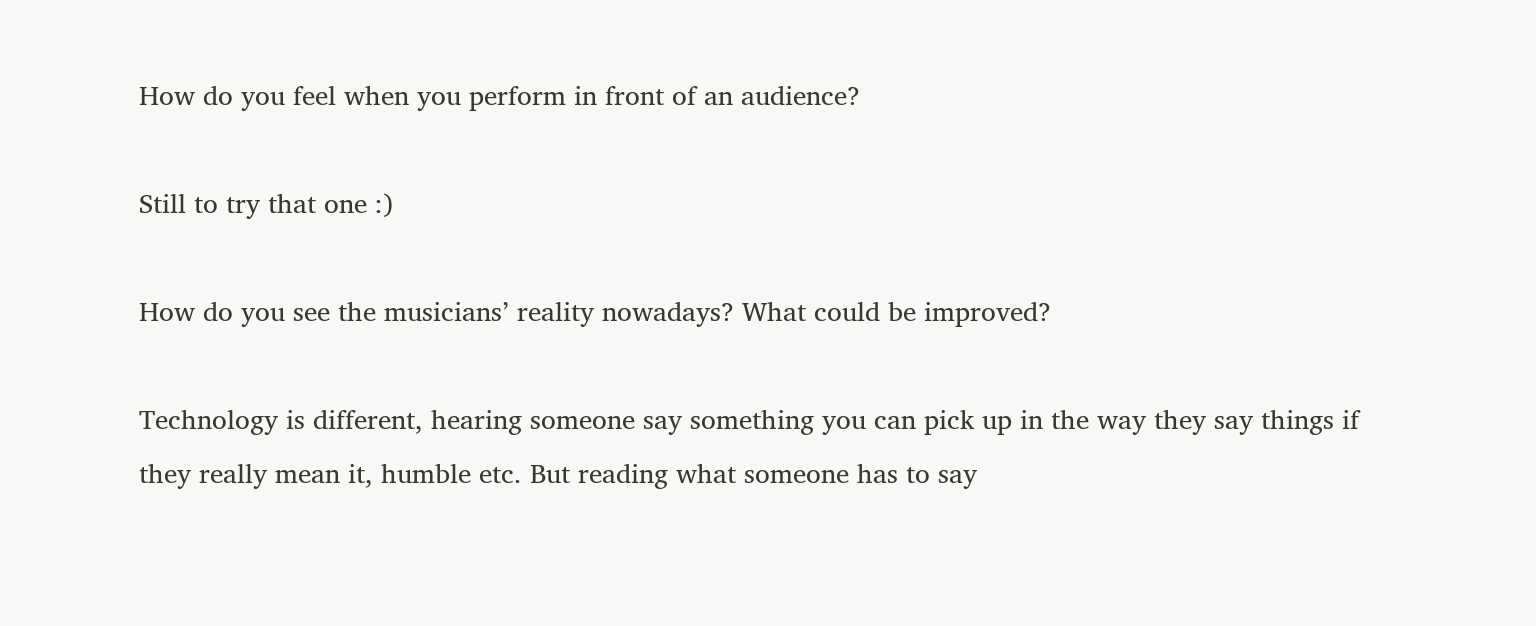How do you feel when you perform in front of an audience?

Still to try that one :)

How do you see the musicians’ reality nowadays? What could be improved?

Technology is different, hearing someone say something you can pick up in the way they say things if they really mean it, humble etc. But reading what someone has to say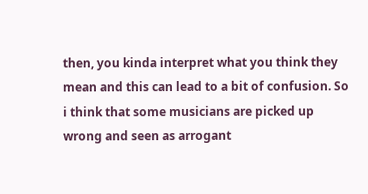then, you kinda interpret what you think they mean and this can lead to a bit of confusion. So i think that some musicians are picked up wrong and seen as arrogant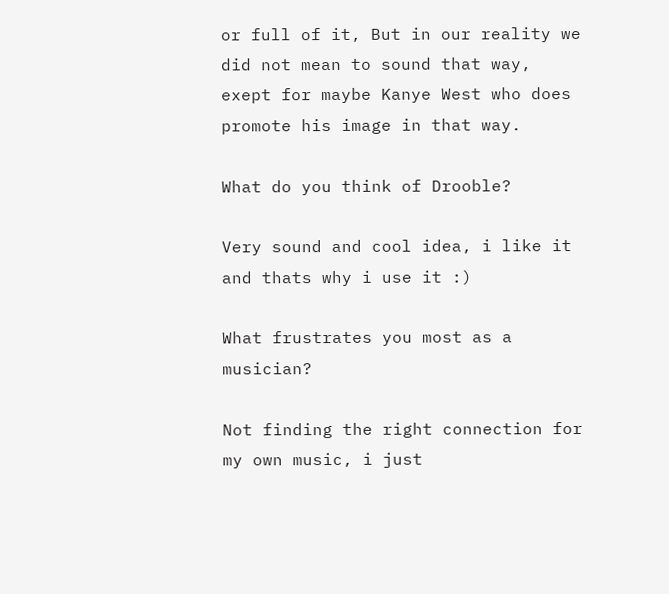or full of it, But in our reality we did not mean to sound that way, exept for maybe Kanye West who does promote his image in that way.

What do you think of Drooble?

Very sound and cool idea, i like it and thats why i use it :)

What frustrates you most as a musician?

Not finding the right connection for my own music, i just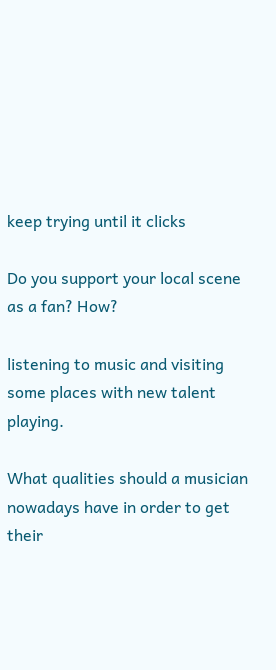keep trying until it clicks

Do you support your local scene as a fan? How?

listening to music and visiting some places with new talent playing.

What qualities should a musician nowadays have in order to get their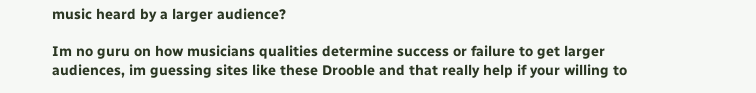music heard by a larger audience?

Im no guru on how musicians qualities determine success or failure to get larger audiences, im guessing sites like these Drooble and that really help if your willing to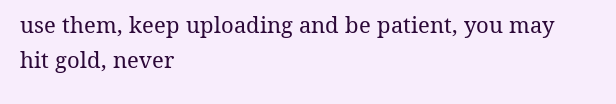use them, keep uploading and be patient, you may hit gold, never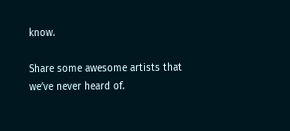know.

Share some awesome artists that we’ve never heard of.